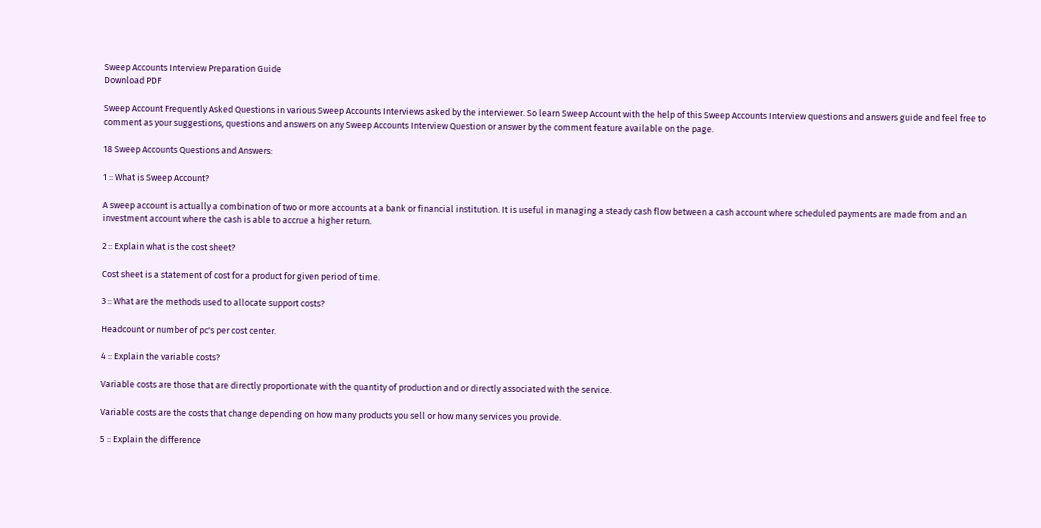Sweep Accounts Interview Preparation Guide
Download PDF

Sweep Account Frequently Asked Questions in various Sweep Accounts Interviews asked by the interviewer. So learn Sweep Account with the help of this Sweep Accounts Interview questions and answers guide and feel free to comment as your suggestions, questions and answers on any Sweep Accounts Interview Question or answer by the comment feature available on the page.

18 Sweep Accounts Questions and Answers:

1 :: What is Sweep Account?

A sweep account is actually a combination of two or more accounts at a bank or financial institution. It is useful in managing a steady cash flow between a cash account where scheduled payments are made from and an investment account where the cash is able to accrue a higher return.

2 :: Explain what is the cost sheet?

Cost sheet is a statement of cost for a product for given period of time.

3 :: What are the methods used to allocate support costs?

Headcount or number of pc's per cost center.

4 :: Explain the variable costs?

Variable costs are those that are directly proportionate with the quantity of production and or directly associated with the service.

Variable costs are the costs that change depending on how many products you sell or how many services you provide.

5 :: Explain the difference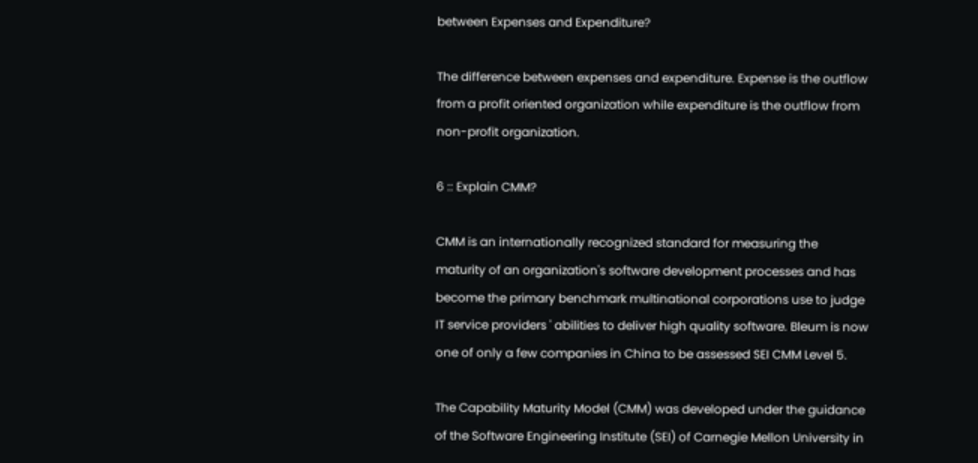between Expenses and Expenditure?

The difference between expenses and expenditure. Expense is the outflow from a profit oriented organization while expenditure is the outflow from non-profit organization.

6 :: Explain CMM?

CMM is an internationally recognized standard for measuring the maturity of an organization's software development processes and has become the primary benchmark multinational corporations use to judge IT service providers ' abilities to deliver high quality software. Bleum is now one of only a few companies in China to be assessed SEI CMM Level 5.

The Capability Maturity Model (CMM) was developed under the guidance of the Software Engineering Institute (SEI) of Carnegie Mellon University in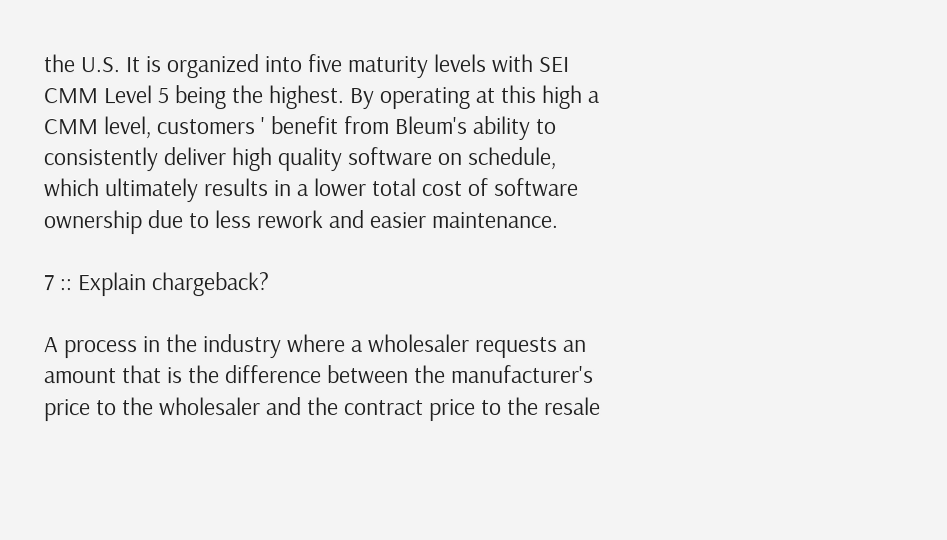the U.S. It is organized into five maturity levels with SEI CMM Level 5 being the highest. By operating at this high a CMM level, customers ' benefit from Bleum's ability to consistently deliver high quality software on schedule, which ultimately results in a lower total cost of software ownership due to less rework and easier maintenance.

7 :: Explain chargeback?

A process in the industry where a wholesaler requests an amount that is the difference between the manufacturer's price to the wholesaler and the contract price to the resale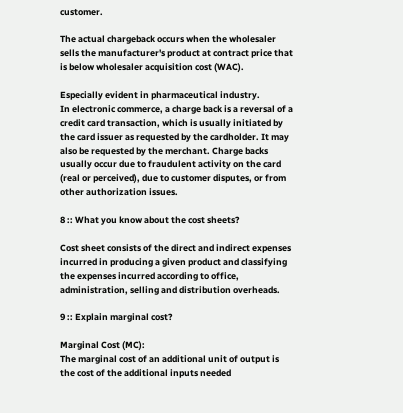customer.

The actual chargeback occurs when the wholesaler sells the manufacturer's product at contract price that is below wholesaler acquisition cost (WAC).

Especially evident in pharmaceutical industry.
In electronic commerce, a charge back is a reversal of a credit card transaction, which is usually initiated by the card issuer as requested by the cardholder. It may also be requested by the merchant. Charge backs usually occur due to fraudulent activity on the card (real or perceived), due to customer disputes, or from other authorization issues.

8 :: What you know about the cost sheets?

Cost sheet consists of the direct and indirect expenses incurred in producing a given product and classifying the expenses incurred according to office, administration, selling and distribution overheads.

9 :: Explain marginal cost?

Marginal Cost (MC):
The marginal cost of an additional unit of output is the cost of the additional inputs needed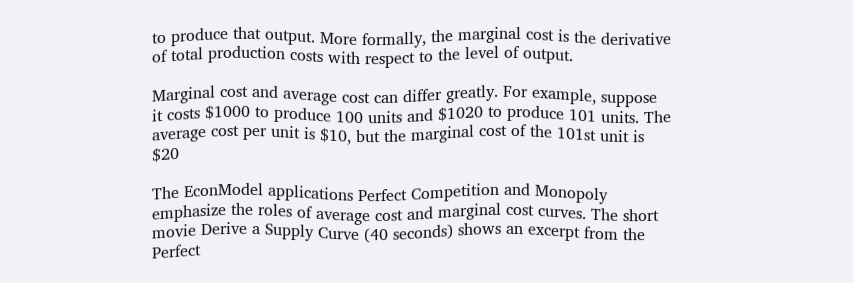to produce that output. More formally, the marginal cost is the derivative of total production costs with respect to the level of output.

Marginal cost and average cost can differ greatly. For example, suppose it costs $1000 to produce 100 units and $1020 to produce 101 units. The average cost per unit is $10, but the marginal cost of the 101st unit is $20

The EconModel applications Perfect Competition and Monopoly emphasize the roles of average cost and marginal cost curves. The short movie Derive a Supply Curve (40 seconds) shows an excerpt from the Perfect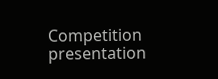Competition presentation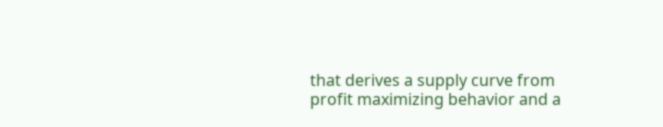that derives a supply curve from profit maximizing behavior and a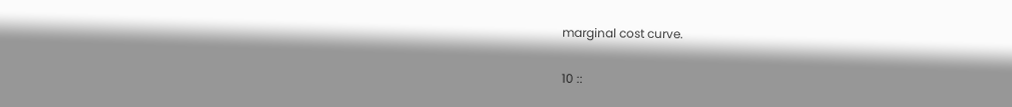marginal cost curve.

10 ::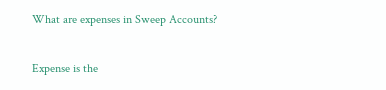What are expenses in Sweep Accounts?

Expense is the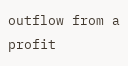outflow from a profit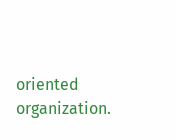oriented organization.